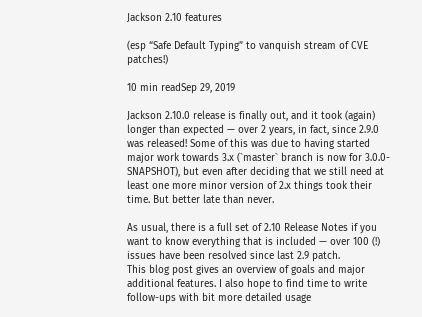Jackson 2.10 features

(esp “Safe Default Typing” to vanquish stream of CVE patches!)

10 min readSep 29, 2019

Jackson 2.10.0 release is finally out, and it took (again) longer than expected — over 2 years, in fact, since 2.9.0 was released! Some of this was due to having started major work towards 3.x (`master` branch is now for 3.0.0-SNAPSHOT), but even after deciding that we still need at least one more minor version of 2.x things took their time. But better late than never.

As usual, there is a full set of 2.10 Release Notes if you want to know everything that is included — over 100 (!) issues have been resolved since last 2.9 patch.
This blog post gives an overview of goals and major additional features. I also hope to find time to write follow-ups with bit more detailed usage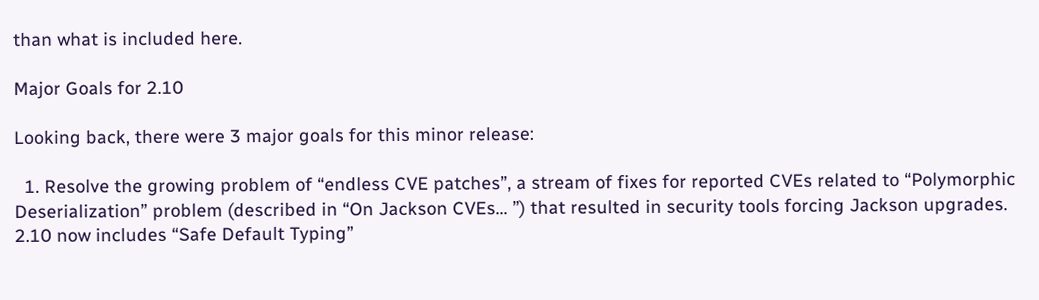than what is included here.

Major Goals for 2.10

Looking back, there were 3 major goals for this minor release:

  1. Resolve the growing problem of “endless CVE patches”, a stream of fixes for reported CVEs related to “Polymorphic Deserialization” problem (described in “On Jackson CVEs… ”) that resulted in security tools forcing Jackson upgrades. 2.10 now includes “Safe Default Typing”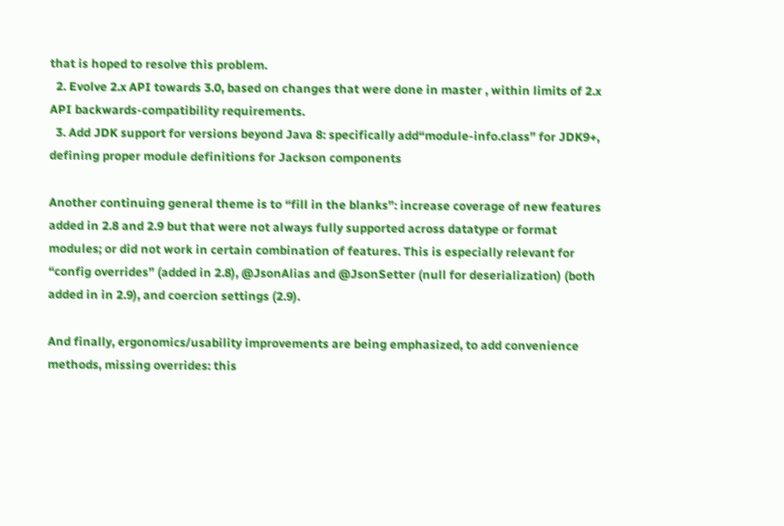that is hoped to resolve this problem.
  2. Evolve 2.x API towards 3.0, based on changes that were done in master , within limits of 2.x API backwards-compatibility requirements.
  3. Add JDK support for versions beyond Java 8: specifically add“module-info.class” for JDK9+, defining proper module definitions for Jackson components

Another continuing general theme is to “fill in the blanks”: increase coverage of new features added in 2.8 and 2.9 but that were not always fully supported across datatype or format modules; or did not work in certain combination of features. This is especially relevant for “config overrides” (added in 2.8), @JsonAlias and @JsonSetter (null for deserialization) (both added in in 2.9), and coercion settings (2.9).

And finally, ergonomics/usability improvements are being emphasized, to add convenience methods, missing overrides: this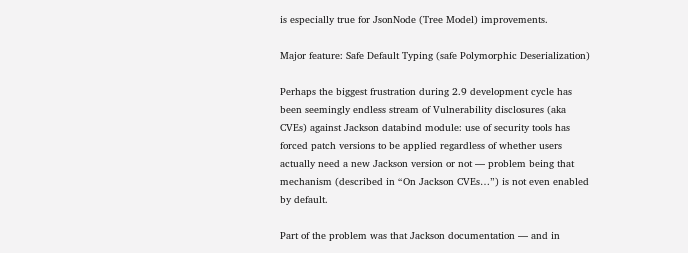is especially true for JsonNode (Tree Model) improvements.

Major feature: Safe Default Typing (safe Polymorphic Deserialization)

Perhaps the biggest frustration during 2.9 development cycle has been seemingly endless stream of Vulnerability disclosures (aka CVEs) against Jackson databind module: use of security tools has forced patch versions to be applied regardless of whether users actually need a new Jackson version or not — problem being that mechanism (described in “On Jackson CVEs…”) is not even enabled by default.

Part of the problem was that Jackson documentation — and in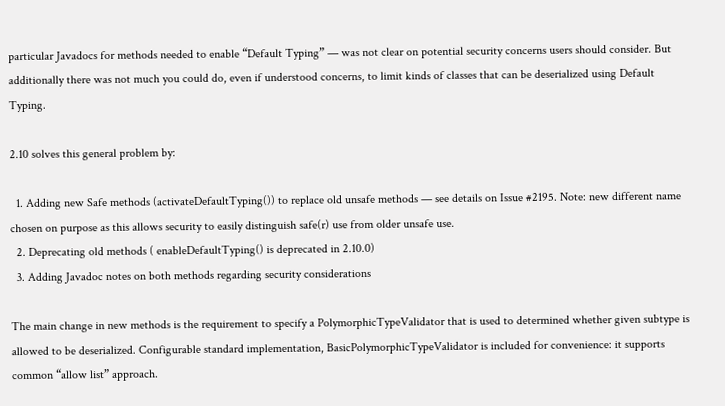particular Javadocs for methods needed to enable “Default Typing” — was not clear on potential security concerns users should consider. But additionally there was not much you could do, even if understood concerns, to limit kinds of classes that can be deserialized using Default Typing.

2.10 solves this general problem by:

  1. Adding new Safe methods (activateDefaultTyping()) to replace old unsafe methods — see details on Issue #2195. Note: new different name chosen on purpose as this allows security to easily distinguish safe(r) use from older unsafe use.
  2. Deprecating old methods ( enableDefaultTyping() is deprecated in 2.10.0)
  3. Adding Javadoc notes on both methods regarding security considerations

The main change in new methods is the requirement to specify a PolymorphicTypeValidator that is used to determined whether given subtype is allowed to be deserialized. Configurable standard implementation, BasicPolymorphicTypeValidator is included for convenience: it supports common “allow list” approach.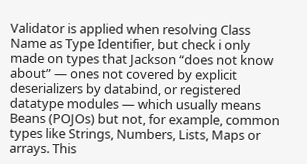Validator is applied when resolving Class Name as Type Identifier, but check i only made on types that Jackson “does not know about” — ones not covered by explicit deserializers by databind, or registered datatype modules — which usually means Beans (POJOs) but not, for example, common types like Strings, Numbers, Lists, Maps or arrays. This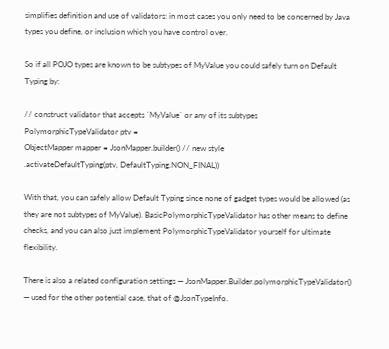simplifies definition and use of validators: in most cases you only need to be concerned by Java types you define, or inclusion which you have control over.

So if all POJO types are known to be subtypes of MyValue you could safely turn on Default Typing by:

// construct validator that accepts `MyValue` or any of its subtypes
PolymorphicTypeValidator ptv =
ObjectMapper mapper = JsonMapper.builder() // new style
.activateDefaultTyping(ptv, DefaultTyping.NON_FINAL))

With that, you can safely allow Default Typing since none of gadget types would be allowed (as they are not subtypes of MyValue). BasicPolymorphicTypeValidator has other means to define checks, and you can also just implement PolymorphicTypeValidator yourself for ultimate flexibility.

There is also a related configuration settings — JsonMapper.Builder.polymorphicTypeValidator() — used for the other potential case, that of @JsonTypeInfo.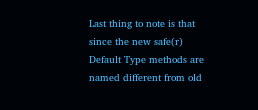Last thing to note is that since the new safe(r) Default Type methods are named different from old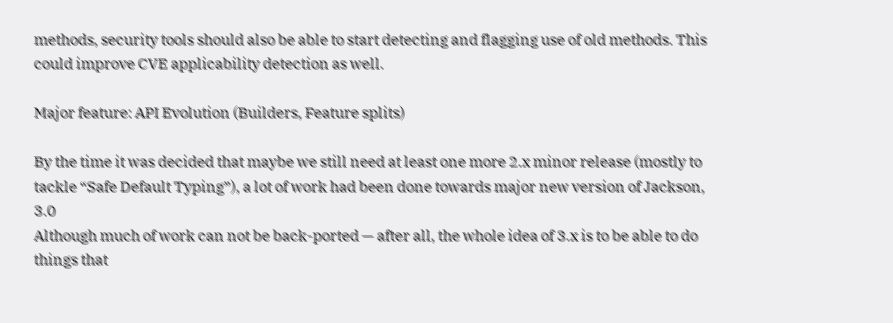methods, security tools should also be able to start detecting and flagging use of old methods. This could improve CVE applicability detection as well.

Major feature: API Evolution (Builders, Feature splits)

By the time it was decided that maybe we still need at least one more 2.x minor release (mostly to tackle “Safe Default Typing”), a lot of work had been done towards major new version of Jackson, 3.0
Although much of work can not be back-ported — after all, the whole idea of 3.x is to be able to do things that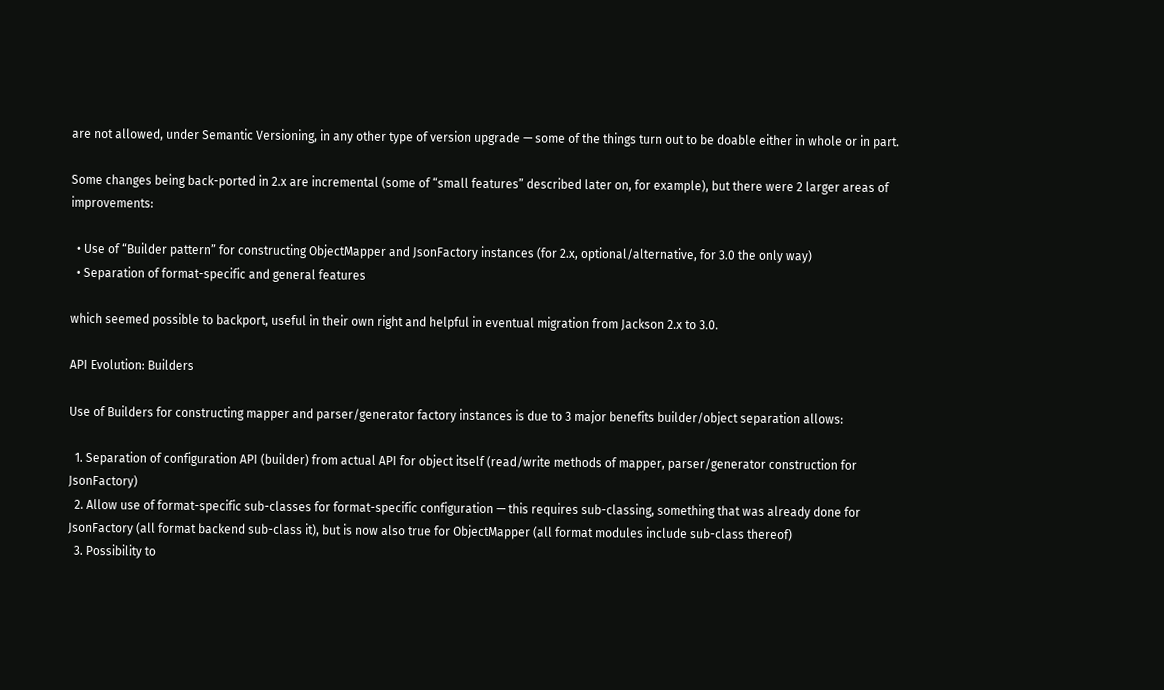are not allowed, under Semantic Versioning, in any other type of version upgrade — some of the things turn out to be doable either in whole or in part.

Some changes being back-ported in 2.x are incremental (some of “small features” described later on, for example), but there were 2 larger areas of improvements:

  • Use of “Builder pattern” for constructing ObjectMapper and JsonFactory instances (for 2.x, optional/alternative, for 3.0 the only way)
  • Separation of format-specific and general features

which seemed possible to backport, useful in their own right and helpful in eventual migration from Jackson 2.x to 3.0.

API Evolution: Builders

Use of Builders for constructing mapper and parser/generator factory instances is due to 3 major benefits builder/object separation allows:

  1. Separation of configuration API (builder) from actual API for object itself (read/write methods of mapper, parser/generator construction for JsonFactory)
  2. Allow use of format-specific sub-classes for format-specific configuration — this requires sub-classing, something that was already done for JsonFactory (all format backend sub-class it), but is now also true for ObjectMapper (all format modules include sub-class thereof)
  3. Possibility to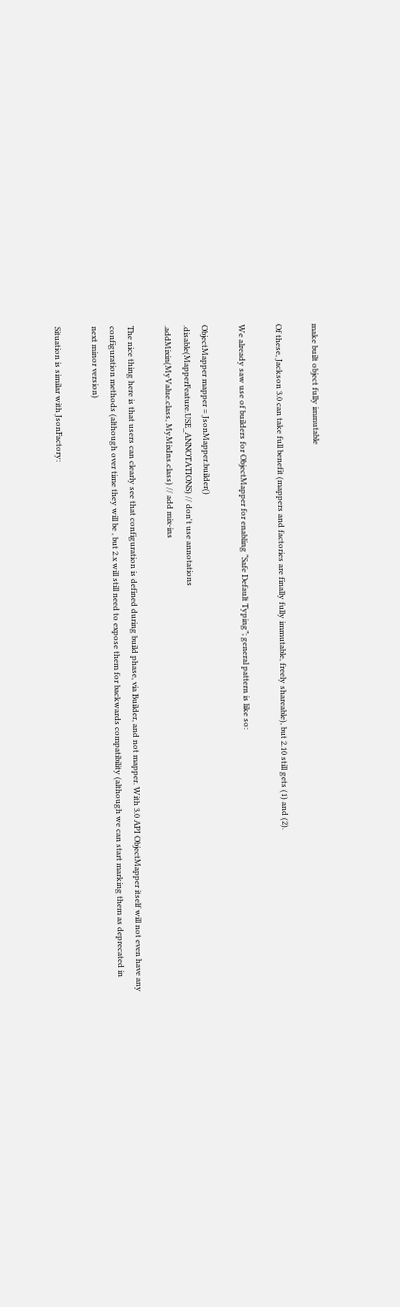make built object fully immutable

Of these, Jackson 3.0 can take full benefit (mappers and factories are finally fully immutable, freely shareable), but 2.10 still gets (1) and (2).

We already saw use of builders for ObjectMapper for enabling “Safe Default Typing”; general pattern is like so:

ObjectMapper mapper = JsonMapper.builder()
.disable(MapperFeature.USE_ANNOTATIONS) // don't use annotations
.addMixin(MyValue.class, MyMixIns.class) // add mix-ins

The nice thing here is that users can clearly see that configuration is defined during build phase, via Builder, and not mapper. With 3.0 API ObjectMapper itself will not even have any configuration methods (although over time they will be , but 2.x will still need to expose them for backwards compatibility (although we can start marking them as deprecated in next minor version)

Situation is similar with JsonFactory: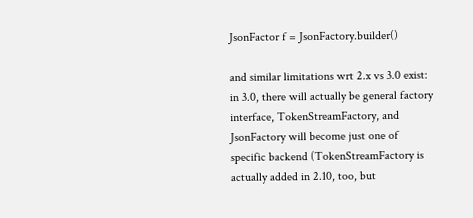JsonFactor f = JsonFactory.builder()

and similar limitations wrt 2.x vs 3.0 exist: in 3.0, there will actually be general factory interface, TokenStreamFactory, and JsonFactory will become just one of specific backend (TokenStreamFactory is actually added in 2.10, too, but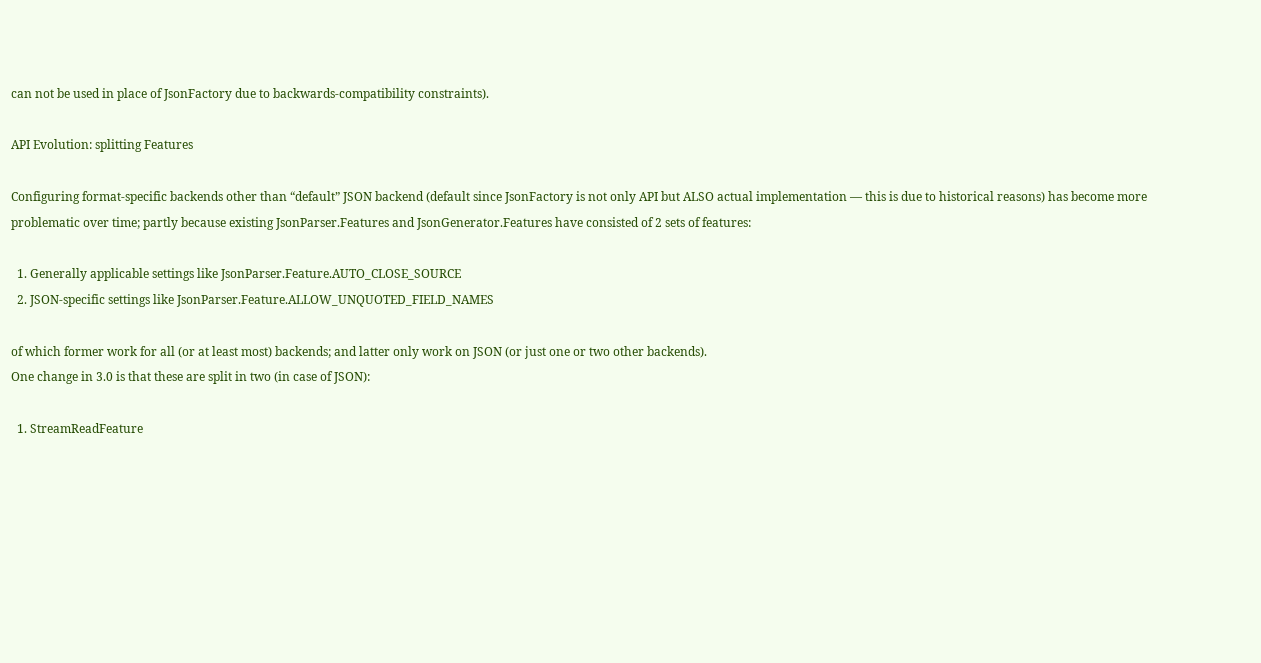can not be used in place of JsonFactory due to backwards-compatibility constraints).

API Evolution: splitting Features

Configuring format-specific backends other than “default” JSON backend (default since JsonFactory is not only API but ALSO actual implementation — this is due to historical reasons) has become more problematic over time; partly because existing JsonParser.Features and JsonGenerator.Features have consisted of 2 sets of features:

  1. Generally applicable settings like JsonParser.Feature.AUTO_CLOSE_SOURCE
  2. JSON-specific settings like JsonParser.Feature.ALLOW_UNQUOTED_FIELD_NAMES

of which former work for all (or at least most) backends; and latter only work on JSON (or just one or two other backends).
One change in 3.0 is that these are split in two (in case of JSON):

  1. StreamReadFeature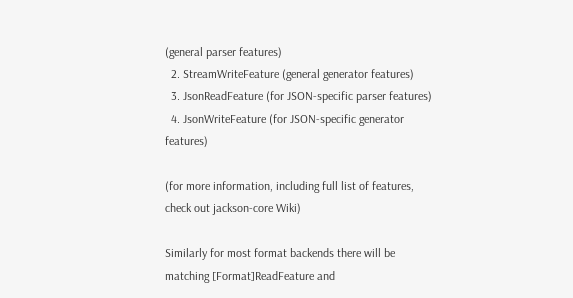(general parser features)
  2. StreamWriteFeature (general generator features)
  3. JsonReadFeature (for JSON-specific parser features)
  4. JsonWriteFeature (for JSON-specific generator features)

(for more information, including full list of features, check out jackson-core Wiki)

Similarly for most format backends there will be matching [Format]ReadFeature and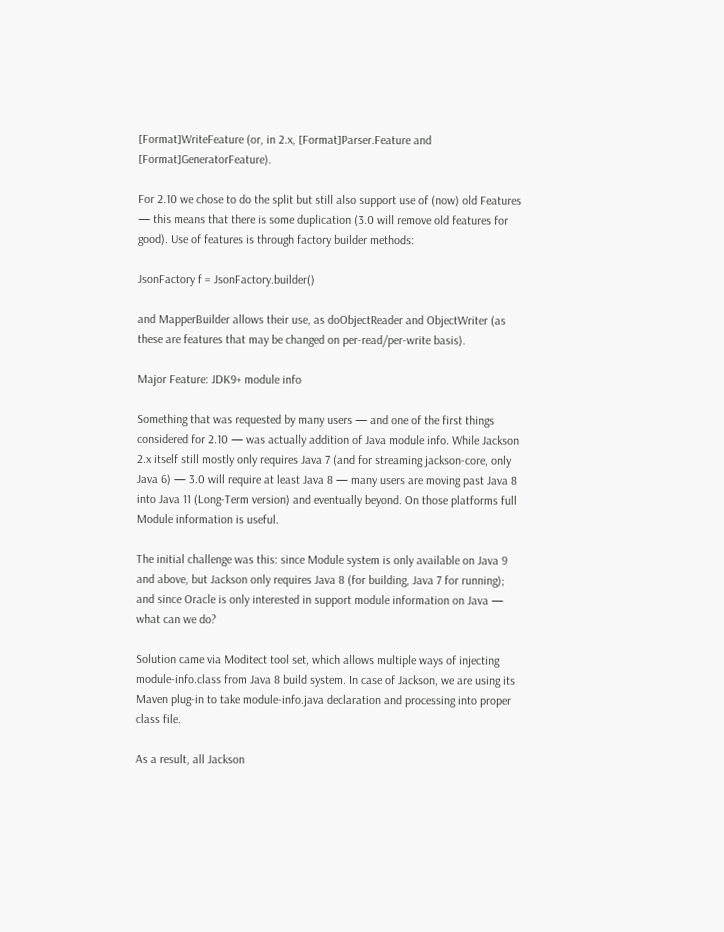[Format]WriteFeature (or, in 2.x, [Format]Parser.Feature and [Format]GeneratorFeature).

For 2.10 we chose to do the split but still also support use of (now) old Features — this means that there is some duplication (3.0 will remove old features for good). Use of features is through factory builder methods:

JsonFactory f = JsonFactory.builder()

and MapperBuilder allows their use, as doObjectReader and ObjectWriter (as these are features that may be changed on per-read/per-write basis).

Major Feature: JDK9+ module info

Something that was requested by many users — and one of the first things considered for 2.10 — was actually addition of Java module info. While Jackson 2.x itself still mostly only requires Java 7 (and for streaming jackson-core, only Java 6) — 3.0 will require at least Java 8 — many users are moving past Java 8 into Java 11 (Long-Term version) and eventually beyond. On those platforms full Module information is useful.

The initial challenge was this: since Module system is only available on Java 9 and above, but Jackson only requires Java 8 (for building, Java 7 for running); and since Oracle is only interested in support module information on Java — what can we do?

Solution came via Moditect tool set, which allows multiple ways of injecting module-info.class from Java 8 build system. In case of Jackson, we are using its Maven plug-in to take module-info.java declaration and processing into proper class file.

As a result, all Jackson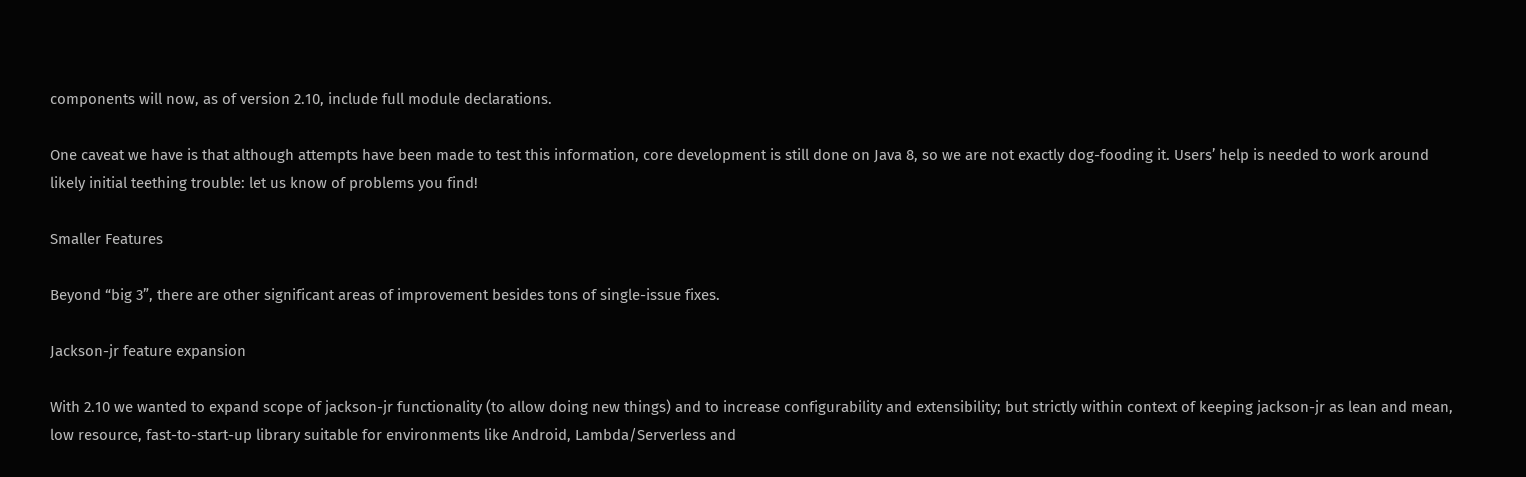components will now, as of version 2.10, include full module declarations.

One caveat we have is that although attempts have been made to test this information, core development is still done on Java 8, so we are not exactly dog-fooding it. Users’ help is needed to work around likely initial teething trouble: let us know of problems you find!

Smaller Features

Beyond “big 3”, there are other significant areas of improvement besides tons of single-issue fixes.

Jackson-jr feature expansion

With 2.10 we wanted to expand scope of jackson-jr functionality (to allow doing new things) and to increase configurability and extensibility; but strictly within context of keeping jackson-jr as lean and mean, low resource, fast-to-start-up library suitable for environments like Android, Lambda/Serverless and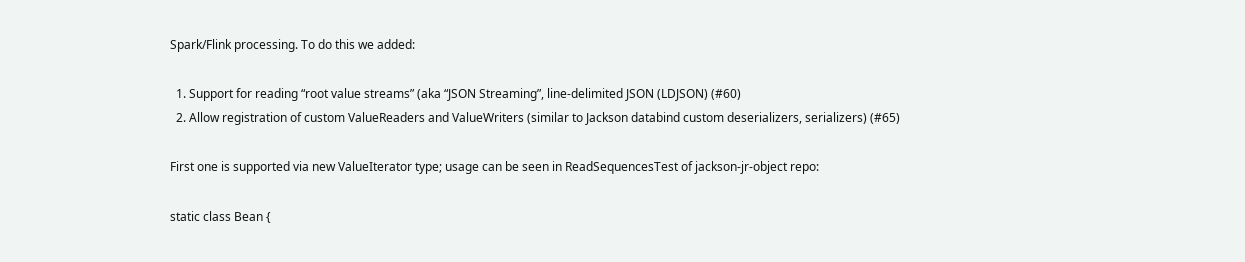Spark/Flink processing. To do this we added:

  1. Support for reading “root value streams” (aka “JSON Streaming”, line-delimited JSON (LDJSON) (#60)
  2. Allow registration of custom ValueReaders and ValueWriters (similar to Jackson databind custom deserializers, serializers) (#65)

First one is supported via new ValueIterator type; usage can be seen in ReadSequencesTest of jackson-jr-object repo:

static class Bean {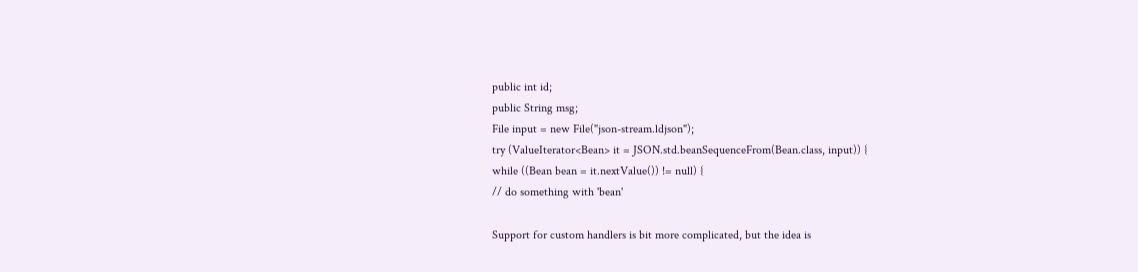public int id;
public String msg;
File input = new File("json-stream.ldjson");
try (ValueIterator<Bean> it = JSON.std.beanSequenceFrom(Bean.class, input)) {
while ((Bean bean = it.nextValue()) != null) {
// do something with 'bean'

Support for custom handlers is bit more complicated, but the idea is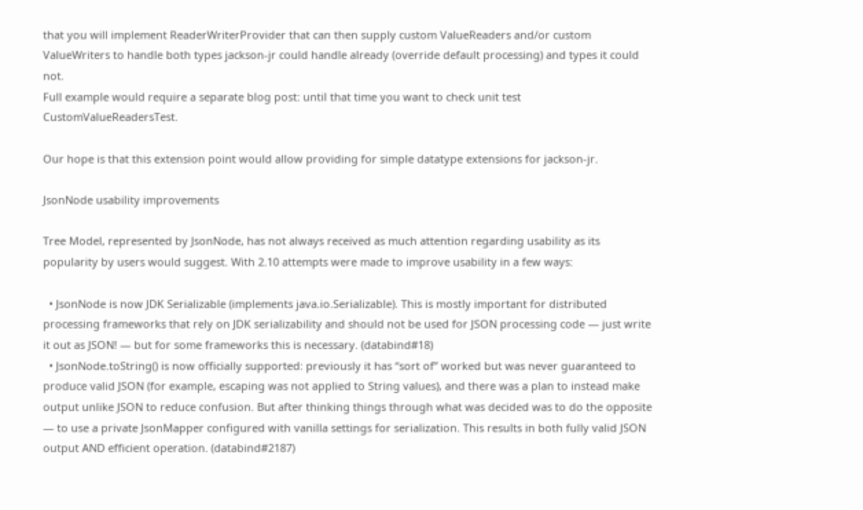that you will implement ReaderWriterProvider that can then supply custom ValueReaders and/or custom ValueWriters to handle both types jackson-jr could handle already (override default processing) and types it could not.
Full example would require a separate blog post: until that time you want to check unit test CustomValueReadersTest.

Our hope is that this extension point would allow providing for simple datatype extensions for jackson-jr.

JsonNode usability improvements

Tree Model, represented by JsonNode, has not always received as much attention regarding usability as its popularity by users would suggest. With 2.10 attempts were made to improve usability in a few ways:

  • JsonNode is now JDK Serializable (implements java.io.Serializable). This is mostly important for distributed processing frameworks that rely on JDK serializability and should not be used for JSON processing code — just write it out as JSON! — but for some frameworks this is necessary. (databind#18)
  • JsonNode.toString() is now officially supported: previously it has “sort of” worked but was never guaranteed to produce valid JSON (for example, escaping was not applied to String values), and there was a plan to instead make output unlike JSON to reduce confusion. But after thinking things through what was decided was to do the opposite — to use a private JsonMapper configured with vanilla settings for serialization. This results in both fully valid JSON output AND efficient operation. (databind#2187)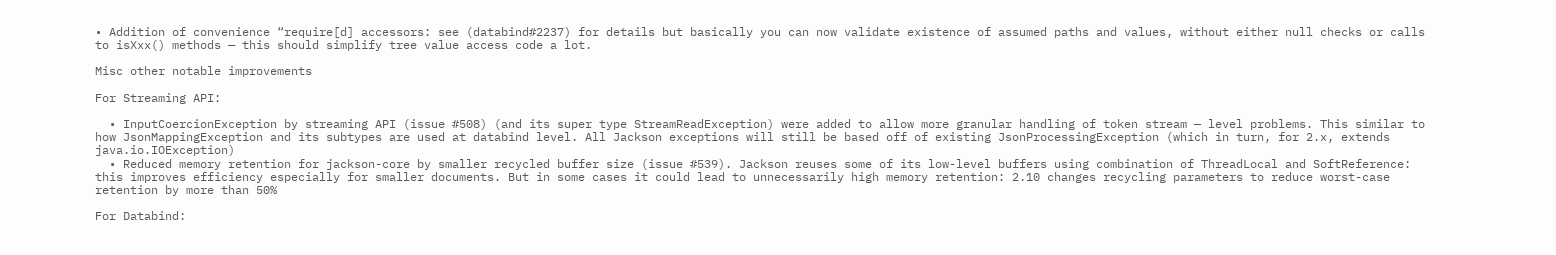• Addition of convenience “require[d] accessors: see (databind#2237) for details but basically you can now validate existence of assumed paths and values, without either null checks or calls to isXxx() methods — this should simplify tree value access code a lot.

Misc other notable improvements

For Streaming API:

  • InputCoercionException by streaming API (issue #508) (and its super type StreamReadException) were added to allow more granular handling of token stream — level problems. This similar to how JsonMappingException and its subtypes are used at databind level. All Jackson exceptions will still be based off of existing JsonProcessingException (which in turn, for 2.x, extends java.io.IOException)
  • Reduced memory retention for jackson-core by smaller recycled buffer size (issue #539). Jackson reuses some of its low-level buffers using combination of ThreadLocal and SoftReference: this improves efficiency especially for smaller documents. But in some cases it could lead to unnecessarily high memory retention: 2.10 changes recycling parameters to reduce worst-case retention by more than 50%

For Databind: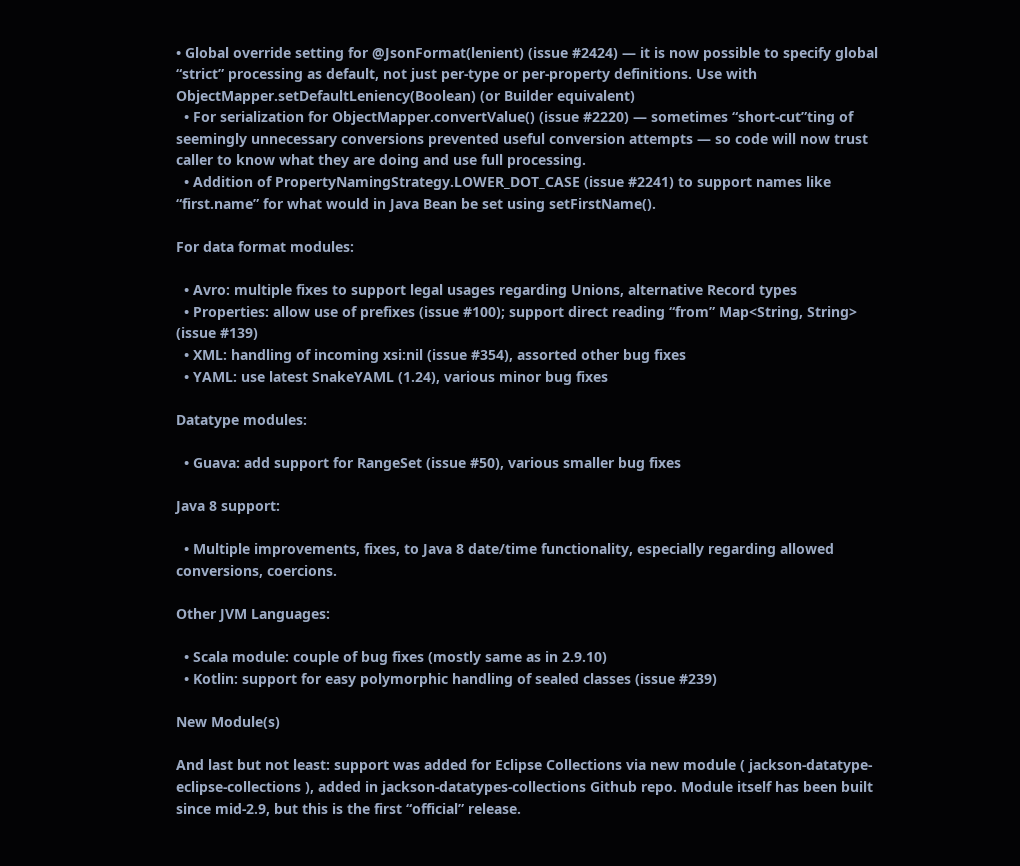• Global override setting for @JsonFormat(lenient) (issue #2424) — it is now possible to specify global “strict” processing as default, not just per-type or per-property definitions. Use with ObjectMapper.setDefaultLeniency(Boolean) (or Builder equivalent)
  • For serialization for ObjectMapper.convertValue() (issue #2220) — sometimes “short-cut”ting of seemingly unnecessary conversions prevented useful conversion attempts — so code will now trust caller to know what they are doing and use full processing.
  • Addition of PropertyNamingStrategy.LOWER_DOT_CASE (issue #2241) to support names like “first.name” for what would in Java Bean be set using setFirstName().

For data format modules:

  • Avro: multiple fixes to support legal usages regarding Unions, alternative Record types
  • Properties: allow use of prefixes (issue #100); support direct reading “from” Map<String, String> (issue #139)
  • XML: handling of incoming xsi:nil (issue #354), assorted other bug fixes
  • YAML: use latest SnakeYAML (1.24), various minor bug fixes

Datatype modules:

  • Guava: add support for RangeSet (issue #50), various smaller bug fixes

Java 8 support:

  • Multiple improvements, fixes, to Java 8 date/time functionality, especially regarding allowed conversions, coercions.

Other JVM Languages:

  • Scala module: couple of bug fixes (mostly same as in 2.9.10)
  • Kotlin: support for easy polymorphic handling of sealed classes (issue #239)

New Module(s)

And last but not least: support was added for Eclipse Collections via new module ( jackson-datatype-eclipse-collections ), added in jackson-datatypes-collections Github repo. Module itself has been built since mid-2.9, but this is the first “official” release.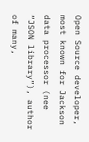Open Source developer, most known for Jackson data processor (nee “JSON library”), author of many,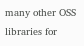many other OSS libraries for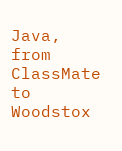Java, from ClassMate to Woodstox